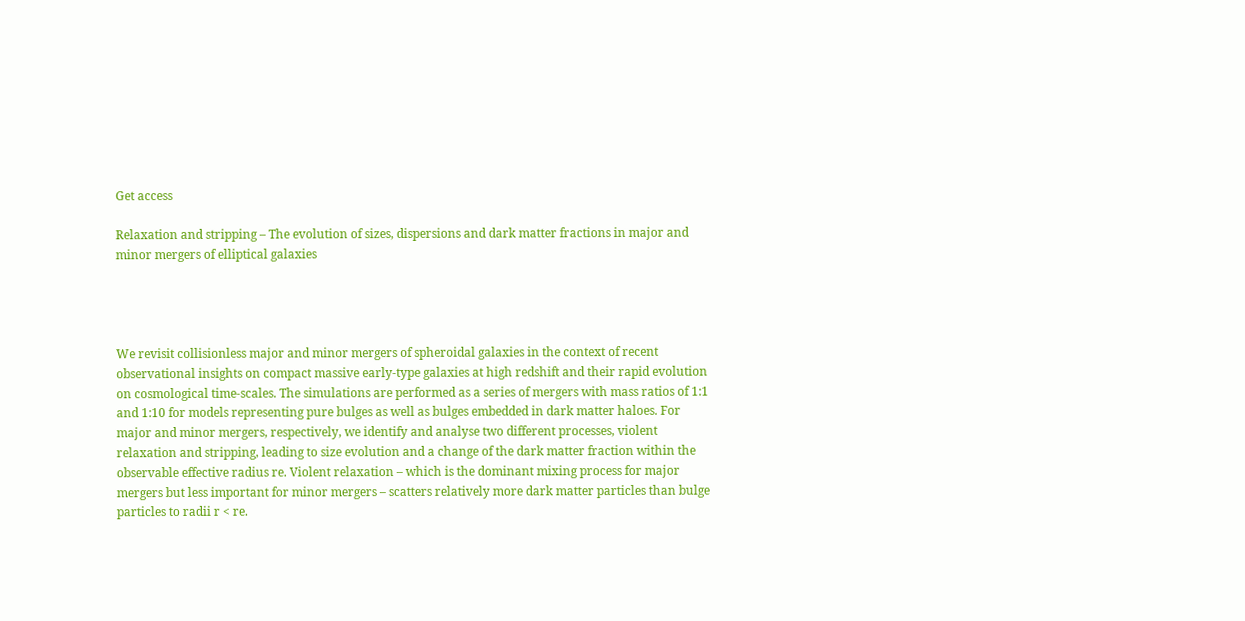Get access

Relaxation and stripping – The evolution of sizes, dispersions and dark matter fractions in major and minor mergers of elliptical galaxies




We revisit collisionless major and minor mergers of spheroidal galaxies in the context of recent observational insights on compact massive early-type galaxies at high redshift and their rapid evolution on cosmological time-scales. The simulations are performed as a series of mergers with mass ratios of 1:1 and 1:10 for models representing pure bulges as well as bulges embedded in dark matter haloes. For major and minor mergers, respectively, we identify and analyse two different processes, violent relaxation and stripping, leading to size evolution and a change of the dark matter fraction within the observable effective radius re. Violent relaxation – which is the dominant mixing process for major mergers but less important for minor mergers – scatters relatively more dark matter particles than bulge particles to radii r < re.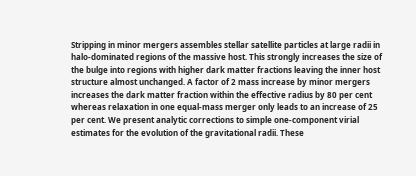Stripping in minor mergers assembles stellar satellite particles at large radii in halo-dominated regions of the massive host. This strongly increases the size of the bulge into regions with higher dark matter fractions leaving the inner host structure almost unchanged. A factor of 2 mass increase by minor mergers increases the dark matter fraction within the effective radius by 80 per cent whereas relaxation in one equal-mass merger only leads to an increase of 25 per cent. We present analytic corrections to simple one-component virial estimates for the evolution of the gravitational radii. These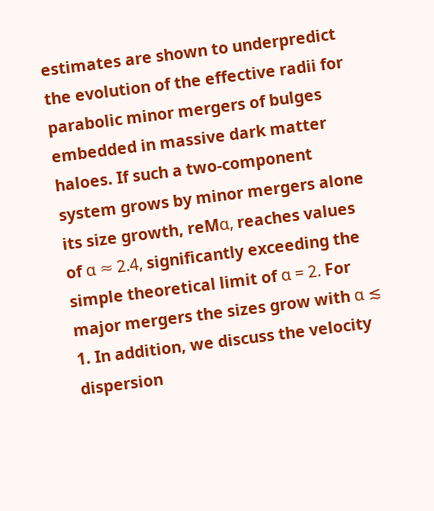estimates are shown to underpredict the evolution of the effective radii for parabolic minor mergers of bulges embedded in massive dark matter haloes. If such a two-component system grows by minor mergers alone its size growth, reMα, reaches values of α ≈ 2.4, significantly exceeding the simple theoretical limit of α = 2. For major mergers the sizes grow with α ≲ 1. In addition, we discuss the velocity dispersion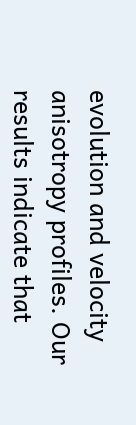evolution and velocity anisotropy profiles. Our results indicate that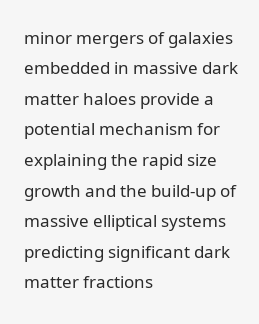minor mergers of galaxies embedded in massive dark matter haloes provide a potential mechanism for explaining the rapid size growth and the build-up of massive elliptical systems predicting significant dark matter fractions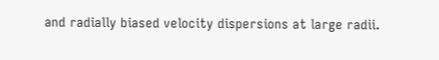and radially biased velocity dispersions at large radii.